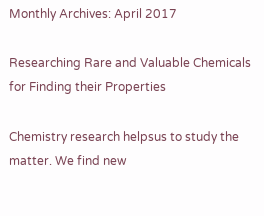Monthly Archives: April 2017

Researching Rare and Valuable Chemicals for Finding their Properties

Chemistry research helpsus to study the matter. We find new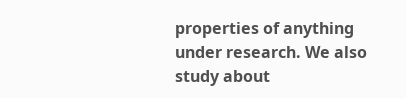properties of anything under research. We also study about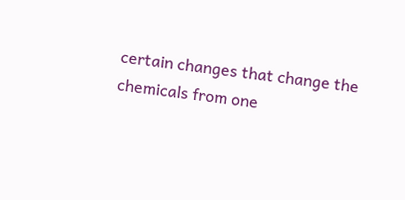certain changes that change the chemicals from one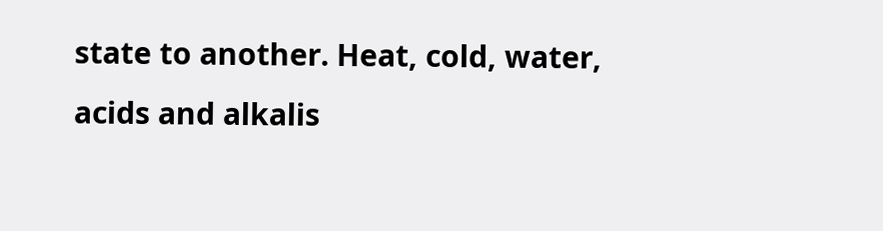state to another. Heat, cold, water, acids and alkalis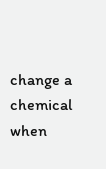change a chemical when